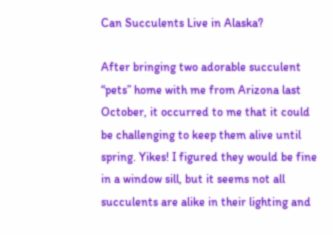Can Succulents Live in Alaska?

After bringing two adorable succulent “pets” home with me from Arizona last October, it occurred to me that it could be challenging to keep them alive until spring. Yikes! I figured they would be fine in a window sill, but it seems not all succulents are alike in their lighting and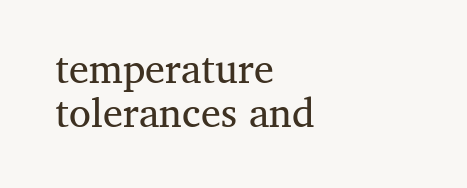temperature tolerances and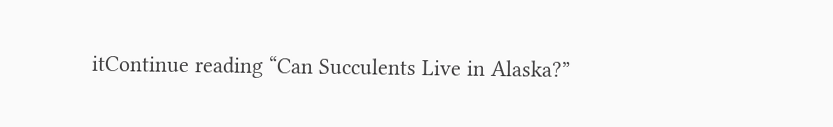itContinue reading “Can Succulents Live in Alaska?”